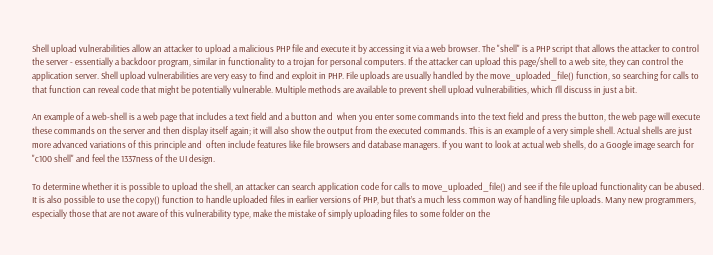Shell upload vulnerabilities allow an attacker to upload a malicious PHP file and execute it by accessing it via a web browser. The "shell" is a PHP script that allows the attacker to control the server - essentially a backdoor program, similar in functionality to a trojan for personal computers. If the attacker can upload this page/shell to a web site, they can control the application server. Shell upload vulnerabilities are very easy to find and exploit in PHP. File uploads are usually handled by the move_uploaded_file() function, so searching for calls to that function can reveal code that might be potentially vulnerable. Multiple methods are available to prevent shell upload vulnerabilities, which I’ll discuss in just a bit.

An example of a web-shell is a web page that includes a text field and a button and  when you enter some commands into the text field and press the button, the web page will execute these commands on the server and then display itself again; it will also show the output from the executed commands. This is an example of a very simple shell. Actual shells are just more advanced variations of this principle and  often include features like file browsers and database managers. If you want to look at actual web shells, do a Google image search for "c100 shell" and feel the 1337ness of the UI design.

To determine whether it is possible to upload the shell, an attacker can search application code for calls to move_uploaded_file() and see if the file upload functionality can be abused. It is also possible to use the copy() function to handle uploaded files in earlier versions of PHP, but that’s a much less common way of handling file uploads. Many new programmers, especially those that are not aware of this vulnerability type, make the mistake of simply uploading files to some folder on the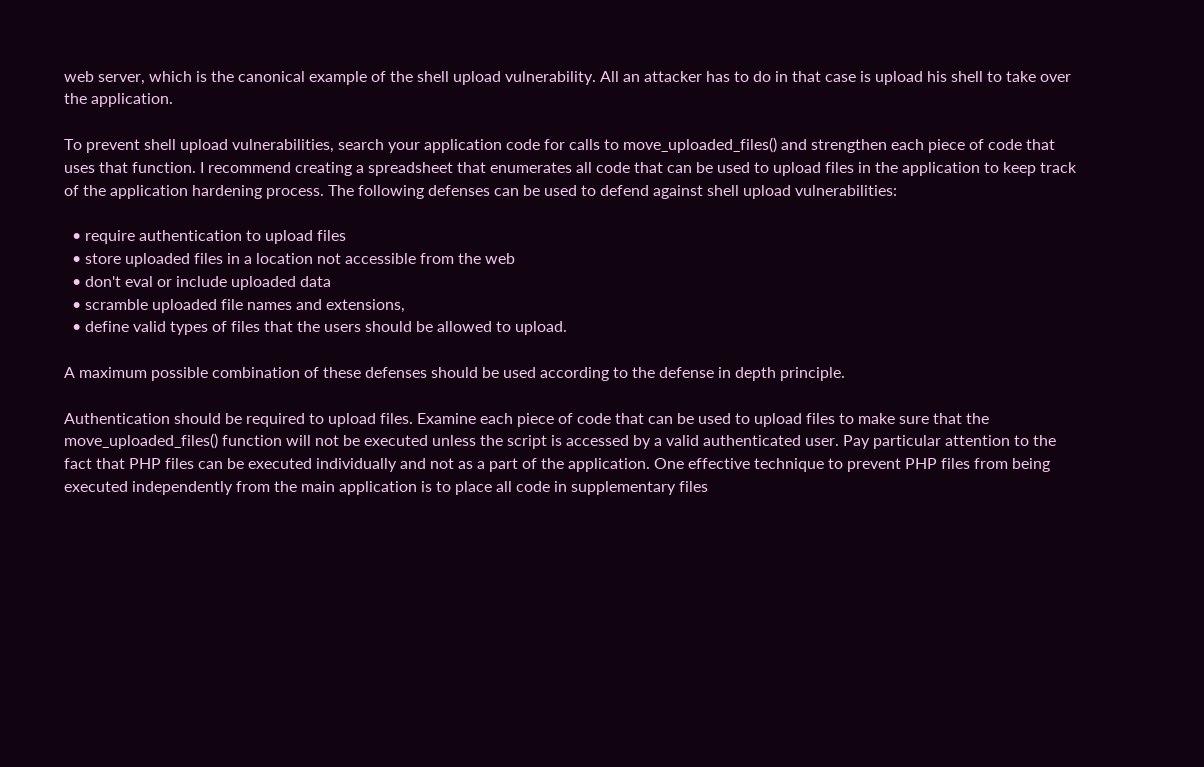web server, which is the canonical example of the shell upload vulnerability. All an attacker has to do in that case is upload his shell to take over the application.

To prevent shell upload vulnerabilities, search your application code for calls to move_uploaded_files() and strengthen each piece of code that uses that function. I recommend creating a spreadsheet that enumerates all code that can be used to upload files in the application to keep track of the application hardening process. The following defenses can be used to defend against shell upload vulnerabilities:

  • require authentication to upload files
  • store uploaded files in a location not accessible from the web
  • don't eval or include uploaded data
  • scramble uploaded file names and extensions,
  • define valid types of files that the users should be allowed to upload.

A maximum possible combination of these defenses should be used according to the defense in depth principle.

Authentication should be required to upload files. Examine each piece of code that can be used to upload files to make sure that the move_uploaded_files() function will not be executed unless the script is accessed by a valid authenticated user. Pay particular attention to the fact that PHP files can be executed individually and not as a part of the application. One effective technique to prevent PHP files from being executed independently from the main application is to place all code in supplementary files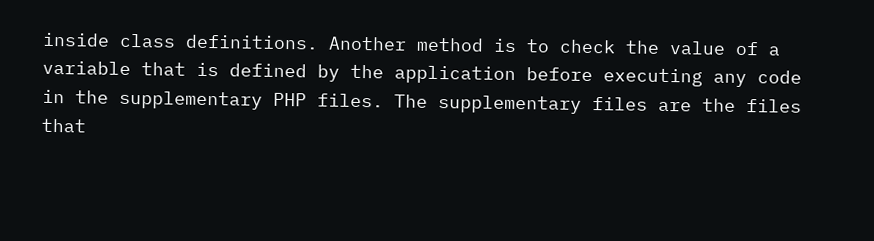inside class definitions. Another method is to check the value of a variable that is defined by the application before executing any code in the supplementary PHP files. The supplementary files are the files that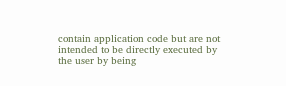contain application code but are not intended to be directly executed by the user by being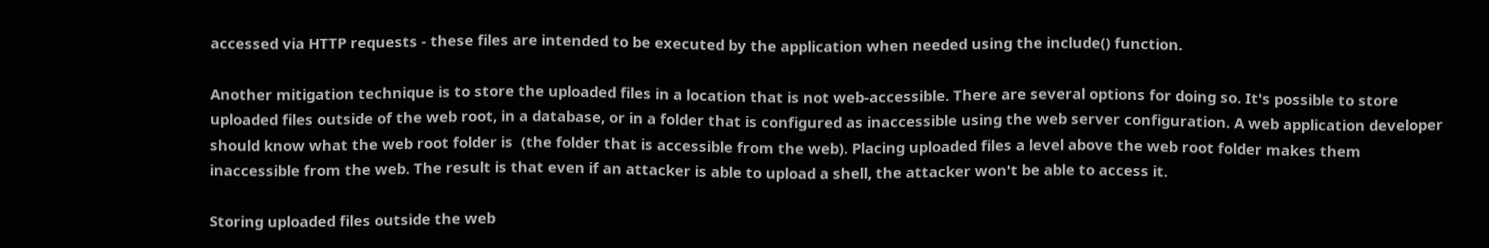accessed via HTTP requests - these files are intended to be executed by the application when needed using the include() function.

Another mitigation technique is to store the uploaded files in a location that is not web-accessible. There are several options for doing so. It's possible to store uploaded files outside of the web root, in a database, or in a folder that is configured as inaccessible using the web server configuration. A web application developer should know what the web root folder is  (the folder that is accessible from the web). Placing uploaded files a level above the web root folder makes them inaccessible from the web. The result is that even if an attacker is able to upload a shell, the attacker won't be able to access it.

Storing uploaded files outside the web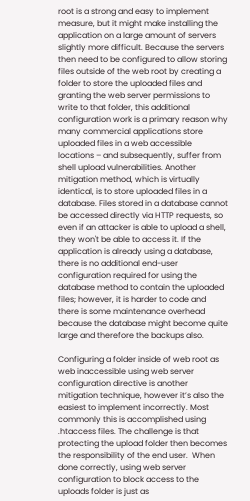root is a strong and easy to implement measure, but it might make installing the application on a large amount of servers slightly more difficult. Because the servers then need to be configured to allow storing files outside of the web root by creating a folder to store the uploaded files and granting the web server permissions to write to that folder, this additional configuration work is a primary reason why many commercial applications store uploaded files in a web accessible locations – and subsequently, suffer from shell upload vulnerabilities. Another mitigation method, which is virtually identical, is to store uploaded files in a database. Files stored in a database cannot be accessed directly via HTTP requests, so even if an attacker is able to upload a shell, they won't be able to access it. If the application is already using a database, there is no additional end-user configuration required for using the database method to contain the uploaded files; however, it is harder to code and there is some maintenance overhead because the database might become quite large and therefore the backups also.

Configuring a folder inside of web root as web inaccessible using web server configuration directive is another mitigation technique, however it’s also the easiest to implement incorrectly. Most commonly this is accomplished using .htaccess files. The challenge is that protecting the upload folder then becomes the responsibility of the end user.  When done correctly, using web server configuration to block access to the uploads folder is just as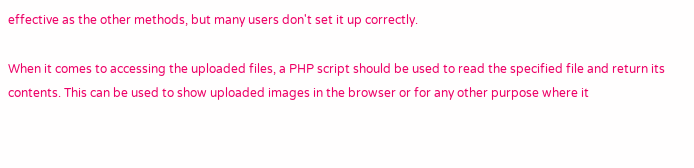effective as the other methods, but many users don't set it up correctly.

When it comes to accessing the uploaded files, a PHP script should be used to read the specified file and return its contents. This can be used to show uploaded images in the browser or for any other purpose where it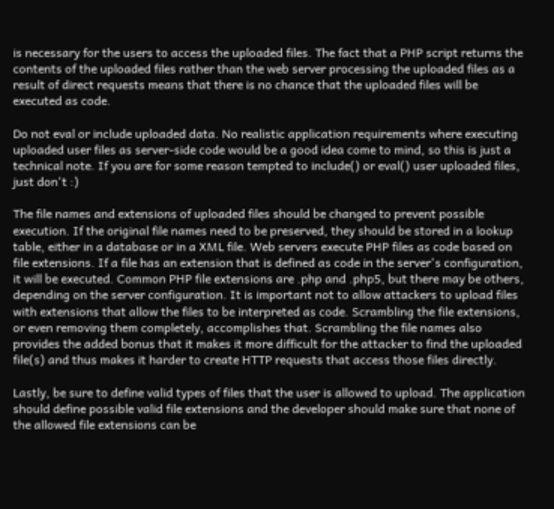is necessary for the users to access the uploaded files. The fact that a PHP script returns the contents of the uploaded files rather than the web server processing the uploaded files as a result of direct requests means that there is no chance that the uploaded files will be executed as code.

Do not eval or include uploaded data. No realistic application requirements where executing uploaded user files as server-side code would be a good idea come to mind, so this is just a technical note. If you are for some reason tempted to include() or eval() user uploaded files, just don't :)

The file names and extensions of uploaded files should be changed to prevent possible execution. If the original file names need to be preserved, they should be stored in a lookup table, either in a database or in a XML file. Web servers execute PHP files as code based on file extensions. If a file has an extension that is defined as code in the server's configuration, it will be executed. Common PHP file extensions are .php and .php5, but there may be others, depending on the server configuration. It is important not to allow attackers to upload files with extensions that allow the files to be interpreted as code. Scrambling the file extensions, or even removing them completely, accomplishes that. Scrambling the file names also provides the added bonus that it makes it more difficult for the attacker to find the uploaded file(s) and thus makes it harder to create HTTP requests that access those files directly.

Lastly, be sure to define valid types of files that the user is allowed to upload. The application should define possible valid file extensions and the developer should make sure that none of the allowed file extensions can be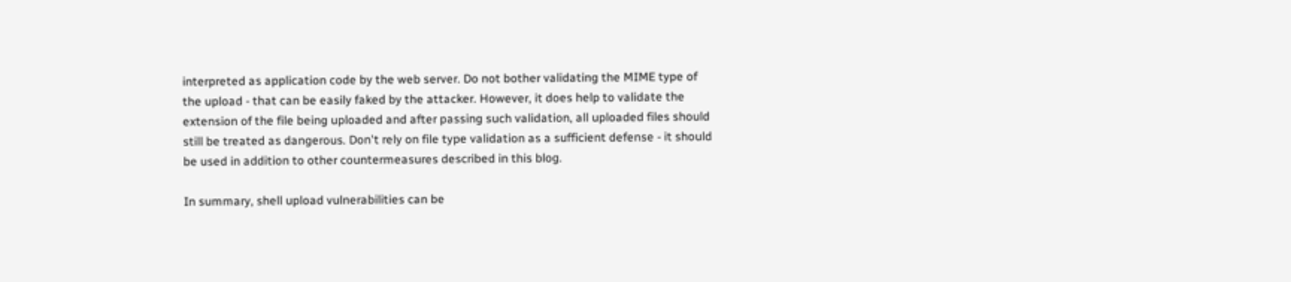interpreted as application code by the web server. Do not bother validating the MIME type of the upload - that can be easily faked by the attacker. However, it does help to validate the extension of the file being uploaded and after passing such validation, all uploaded files should still be treated as dangerous. Don't rely on file type validation as a sufficient defense - it should be used in addition to other countermeasures described in this blog.

In summary, shell upload vulnerabilities can be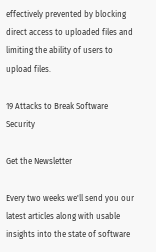effectively prevented by blocking direct access to uploaded files and limiting the ability of users to upload files.

19 Attacks to Break Software Security

Get the Newsletter

Every two weeks we'll send you our latest articles along with usable insights into the state of software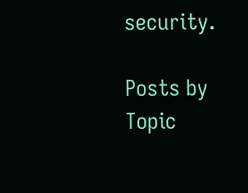security.

Posts by Topic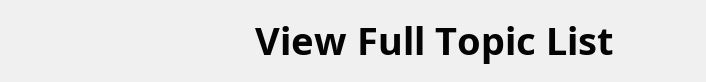View Full Topic List